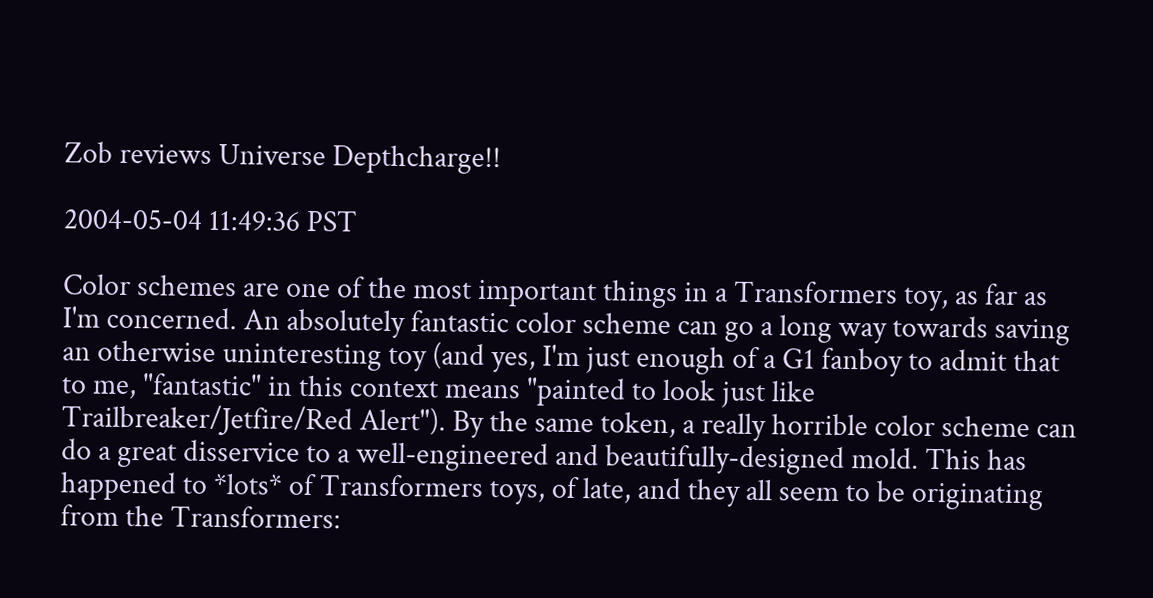Zob reviews Universe Depthcharge!!

2004-05-04 11:49:36 PST

Color schemes are one of the most important things in a Transformers toy, as far as I'm concerned. An absolutely fantastic color scheme can go a long way towards saving an otherwise uninteresting toy (and yes, I'm just enough of a G1 fanboy to admit that to me, "fantastic" in this context means "painted to look just like Trailbreaker/Jetfire/Red Alert"). By the same token, a really horrible color scheme can do a great disservice to a well-engineered and beautifully-designed mold. This has happened to *lots* of Transformers toys, of late, and they all seem to be originating from the Transformers: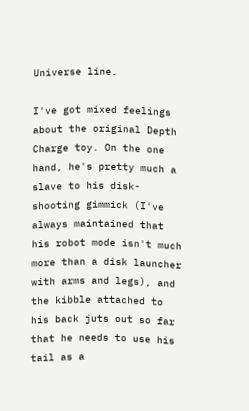Universe line.

I've got mixed feelings about the original Depth Charge toy. On the one hand, he's pretty much a slave to his disk-shooting gimmick (I've always maintained that his robot mode isn't much more than a disk launcher with arms and legs), and the kibble attached to his back juts out so far that he needs to use his tail as a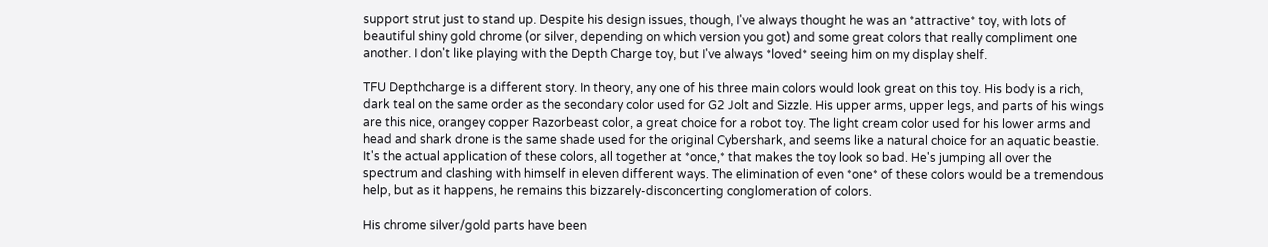support strut just to stand up. Despite his design issues, though, I've always thought he was an *attractive* toy, with lots of beautiful shiny gold chrome (or silver, depending on which version you got) and some great colors that really compliment one another. I don't like playing with the Depth Charge toy, but I've always *loved* seeing him on my display shelf.

TFU Depthcharge is a different story. In theory, any one of his three main colors would look great on this toy. His body is a rich, dark teal on the same order as the secondary color used for G2 Jolt and Sizzle. His upper arms, upper legs, and parts of his wings are this nice, orangey copper Razorbeast color, a great choice for a robot toy. The light cream color used for his lower arms and head and shark drone is the same shade used for the original Cybershark, and seems like a natural choice for an aquatic beastie. It's the actual application of these colors, all together at *once,* that makes the toy look so bad. He's jumping all over the spectrum and clashing with himself in eleven different ways. The elimination of even *one* of these colors would be a tremendous help, but as it happens, he remains this bizzarely-disconcerting conglomeration of colors.

His chrome silver/gold parts have been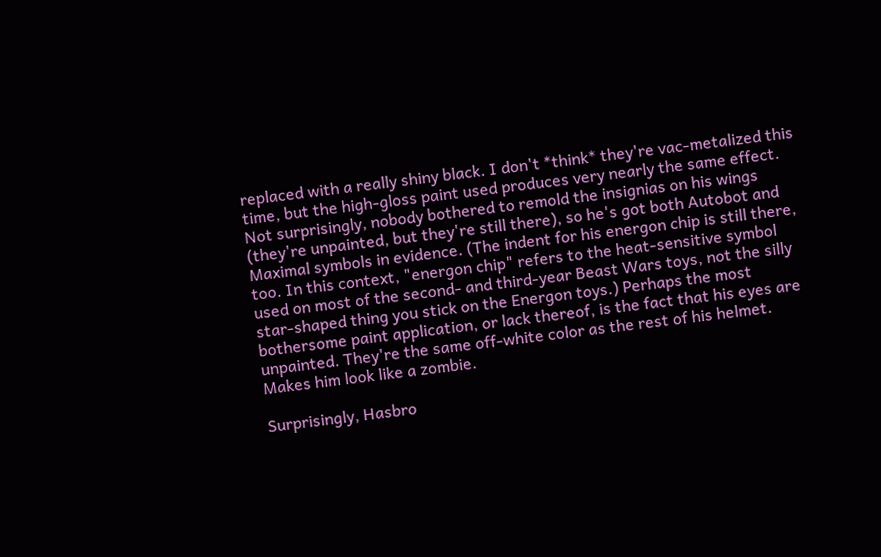replaced with a really shiny black. I don't *think* they're vac-metalized this time, but the high-gloss paint used produces very nearly the same effect. Not surprisingly, nobody bothered to remold the insignias on his wings (they're unpainted, but they're still there), so he's got both Autobot and Maximal symbols in evidence. (The indent for his energon chip is still there, too. In this context, "energon chip" refers to the heat-sensitive symbol used on most of the second- and third-year Beast Wars toys, not the silly star-shaped thing you stick on the Energon toys.) Perhaps the most bothersome paint application, or lack thereof, is the fact that his eyes are unpainted. They're the same off-white color as the rest of his helmet. Makes him look like a zombie.

Surprisingly, Hasbro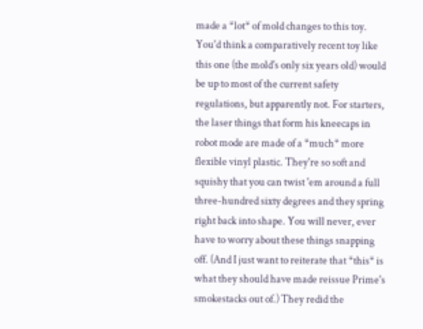made a *lot* of mold changes to this toy. You'd think a comparatively recent toy like this one (the mold's only six years old) would be up to most of the current safety regulations, but apparently not. For starters, the laser things that form his kneecaps in robot mode are made of a *much* more flexible vinyl plastic. They're so soft and squishy that you can twist 'em around a full three-hundred sixty degrees and they spring right back into shape. You will never, ever have to worry about these things snapping off. (And I just want to reiterate that *this* is what they should have made reissue Prime's smokestacks out of.) They redid the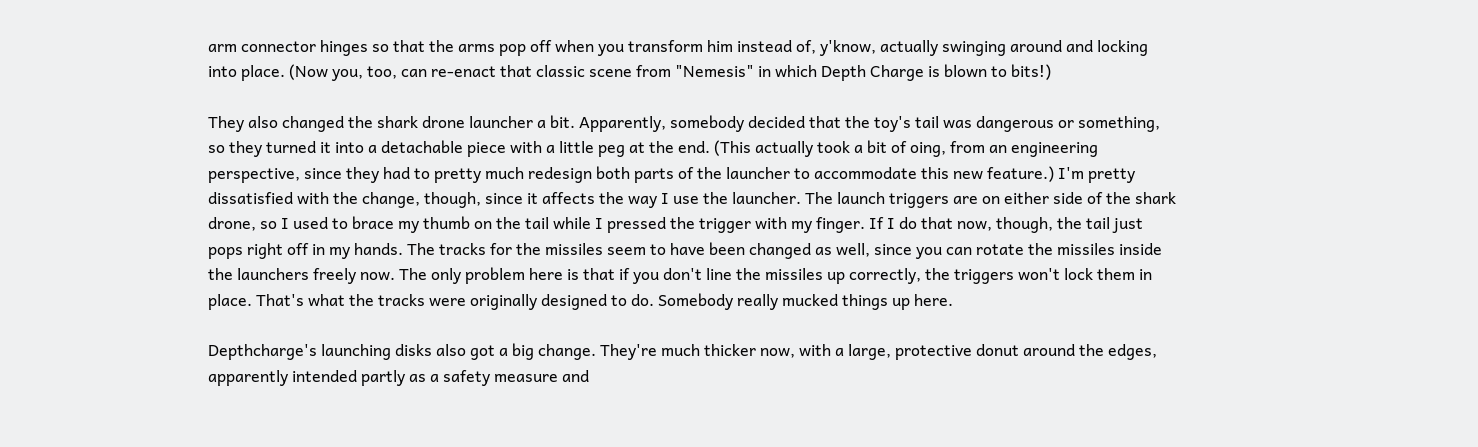arm connector hinges so that the arms pop off when you transform him instead of, y'know, actually swinging around and locking into place. (Now you, too, can re-enact that classic scene from "Nemesis" in which Depth Charge is blown to bits!)

They also changed the shark drone launcher a bit. Apparently, somebody decided that the toy's tail was dangerous or something, so they turned it into a detachable piece with a little peg at the end. (This actually took a bit of oing, from an engineering perspective, since they had to pretty much redesign both parts of the launcher to accommodate this new feature.) I'm pretty dissatisfied with the change, though, since it affects the way I use the launcher. The launch triggers are on either side of the shark drone, so I used to brace my thumb on the tail while I pressed the trigger with my finger. If I do that now, though, the tail just pops right off in my hands. The tracks for the missiles seem to have been changed as well, since you can rotate the missiles inside the launchers freely now. The only problem here is that if you don't line the missiles up correctly, the triggers won't lock them in place. That's what the tracks were originally designed to do. Somebody really mucked things up here.

Depthcharge's launching disks also got a big change. They're much thicker now, with a large, protective donut around the edges, apparently intended partly as a safety measure and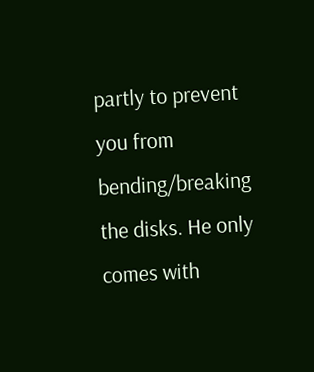partly to prevent you from bending/breaking the disks. He only comes with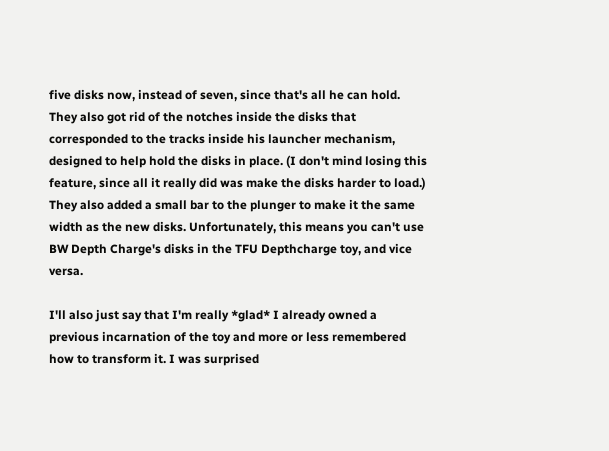five disks now, instead of seven, since that's all he can hold. They also got rid of the notches inside the disks that corresponded to the tracks inside his launcher mechanism, designed to help hold the disks in place. (I don't mind losing this feature, since all it really did was make the disks harder to load.) They also added a small bar to the plunger to make it the same width as the new disks. Unfortunately, this means you can't use BW Depth Charge's disks in the TFU Depthcharge toy, and vice versa.

I'll also just say that I'm really *glad* I already owned a previous incarnation of the toy and more or less remembered how to transform it. I was surprised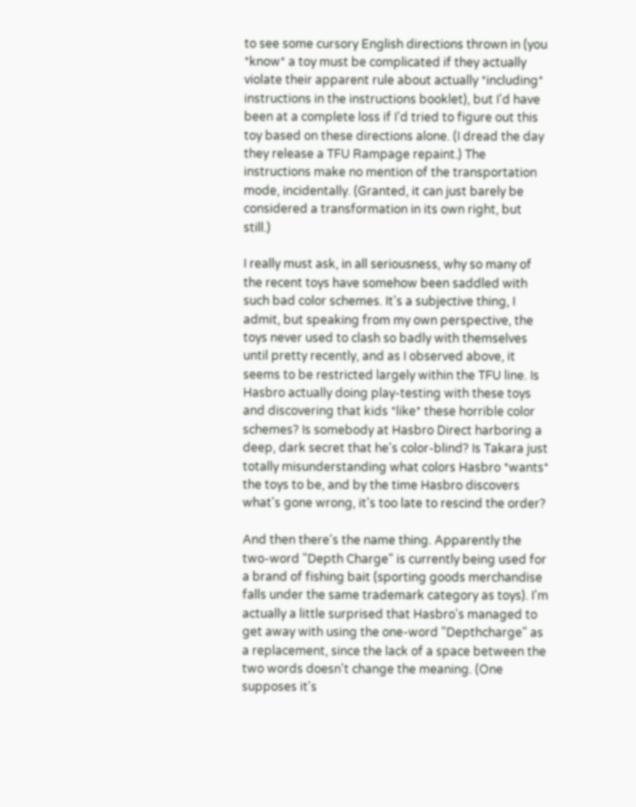to see some cursory English directions thrown in (you *know* a toy must be complicated if they actually violate their apparent rule about actually *including* instructions in the instructions booklet), but I'd have been at a complete loss if I'd tried to figure out this toy based on these directions alone. (I dread the day they release a TFU Rampage repaint.) The instructions make no mention of the transportation mode, incidentally. (Granted, it can just barely be considered a transformation in its own right, but still.)

I really must ask, in all seriousness, why so many of the recent toys have somehow been saddled with such bad color schemes. It's a subjective thing, I admit, but speaking from my own perspective, the toys never used to clash so badly with themselves until pretty recently, and as I observed above, it seems to be restricted largely within the TFU line. Is Hasbro actually doing play-testing with these toys and discovering that kids *like* these horrible color schemes? Is somebody at Hasbro Direct harboring a deep, dark secret that he's color-blind? Is Takara just totally misunderstanding what colors Hasbro *wants* the toys to be, and by the time Hasbro discovers what's gone wrong, it's too late to rescind the order?

And then there's the name thing. Apparently the two-word "Depth Charge" is currently being used for a brand of fishing bait (sporting goods merchandise falls under the same trademark category as toys). I'm actually a little surprised that Hasbro's managed to get away with using the one-word "Depthcharge" as a replacement, since the lack of a space between the two words doesn't change the meaning. (One supposes it's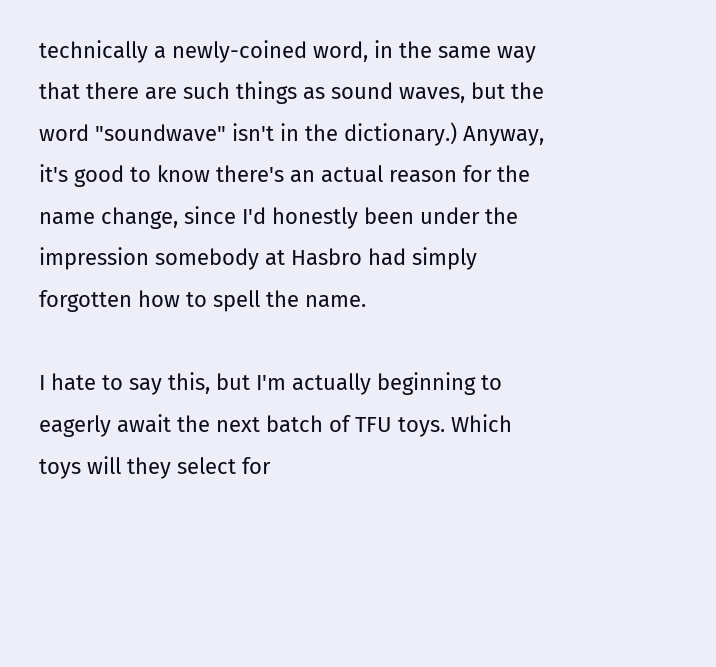technically a newly-coined word, in the same way that there are such things as sound waves, but the word "soundwave" isn't in the dictionary.) Anyway, it's good to know there's an actual reason for the name change, since I'd honestly been under the impression somebody at Hasbro had simply forgotten how to spell the name.

I hate to say this, but I'm actually beginning to eagerly await the next batch of TFU toys. Which toys will they select for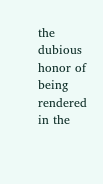the dubious honor of being rendered in the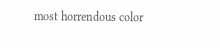most horrendous color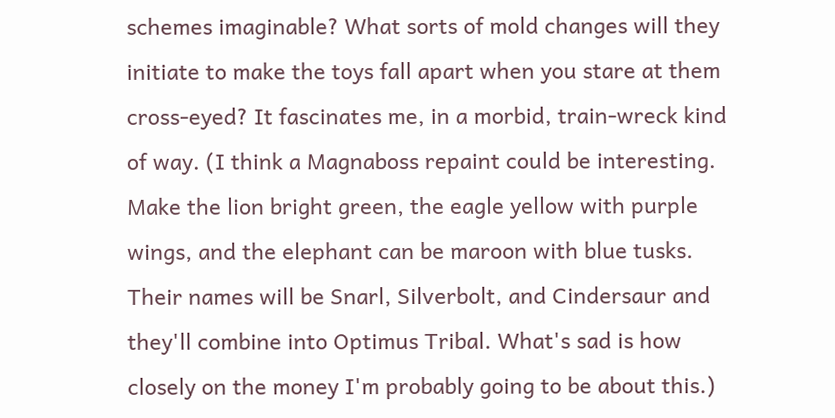schemes imaginable? What sorts of mold changes will they initiate to make the toys fall apart when you stare at them cross-eyed? It fascinates me, in a morbid, train-wreck kind of way. (I think a Magnaboss repaint could be interesting. Make the lion bright green, the eagle yellow with purple wings, and the elephant can be maroon with blue tusks. Their names will be Snarl, Silverbolt, and Cindersaur and they'll combine into Optimus Tribal. What's sad is how closely on the money I'm probably going to be about this.)